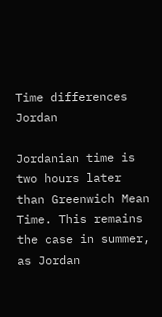Time differences Jordan

Jordanian time is two hours later than Greenwich Mean Time. This remains the case in summer, as Jordan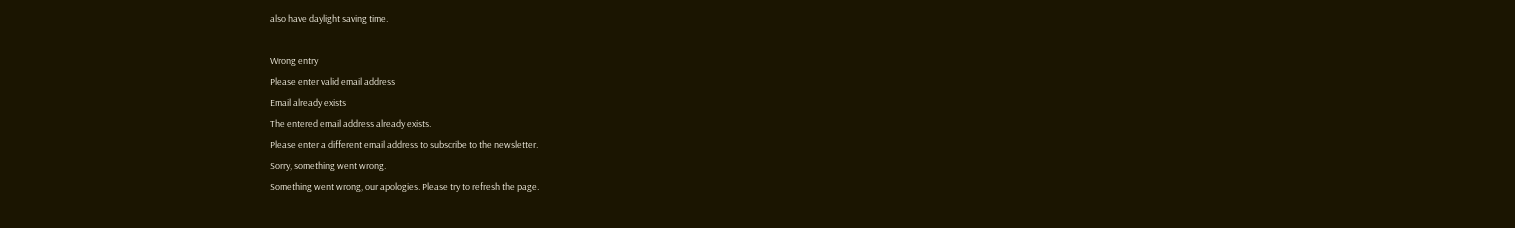also have daylight saving time.

Wrong entry
Please enter valid email address
Email already exists
The entered email address already exists.
Please enter a different email address to subscribe to the newsletter.
Sorry, something went wrong.
Something went wrong, our apologies. Please try to refresh the page.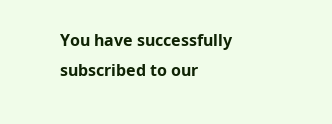You have successfully subscribed to our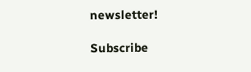newsletter!

Subscribe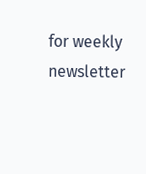for weekly newsletter